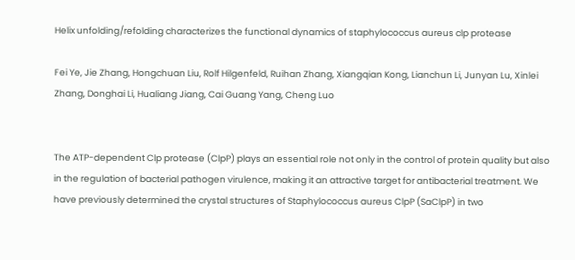Helix unfolding/refolding characterizes the functional dynamics of staphylococcus aureus clp protease

Fei Ye, Jie Zhang, Hongchuan Liu, Rolf Hilgenfeld, Ruihan Zhang, Xiangqian Kong, Lianchun Li, Junyan Lu, Xinlei Zhang, Donghai Li, Hualiang Jiang, Cai Guang Yang, Cheng Luo


The ATP-dependent Clp protease (ClpP) plays an essential role not only in the control of protein quality but also in the regulation of bacterial pathogen virulence, making it an attractive target for antibacterial treatment. We have previously determined the crystal structures of Staphylococcus aureus ClpP (SaClpP) in two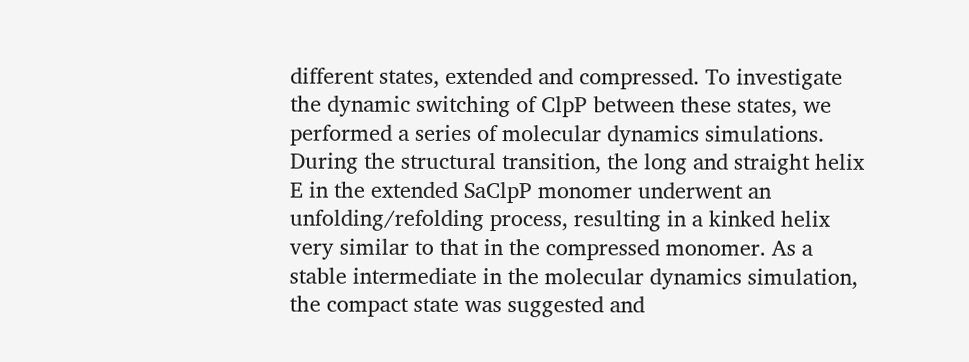different states, extended and compressed. To investigate the dynamic switching of ClpP between these states, we performed a series of molecular dynamics simulations. During the structural transition, the long and straight helix E in the extended SaClpP monomer underwent an unfolding/refolding process, resulting in a kinked helix very similar to that in the compressed monomer. As a stable intermediate in the molecular dynamics simulation, the compact state was suggested and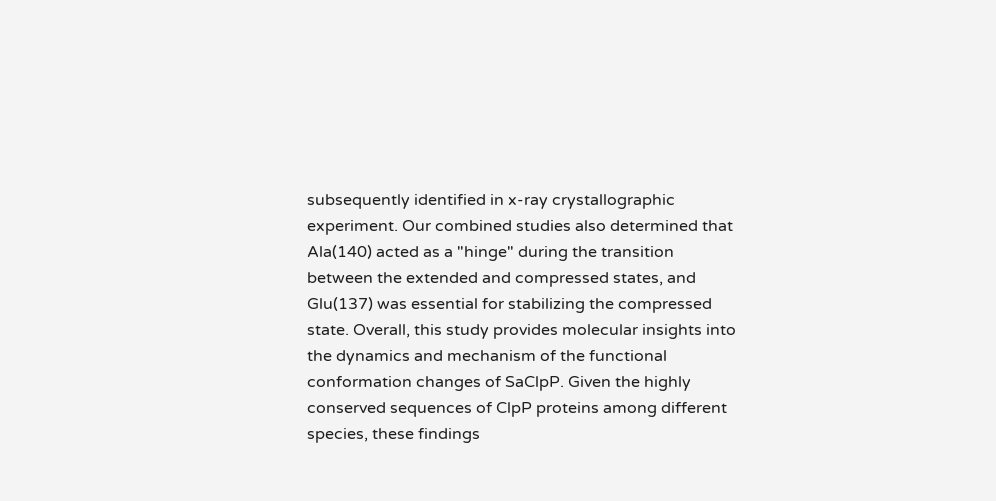subsequently identified in x-ray crystallographic experiment. Our combined studies also determined that Ala(140) acted as a "hinge" during the transition between the extended and compressed states, and Glu(137) was essential for stabilizing the compressed state. Overall, this study provides molecular insights into the dynamics and mechanism of the functional conformation changes of SaClpP. Given the highly conserved sequences of ClpP proteins among different species, these findings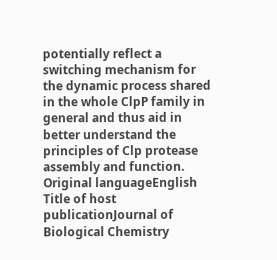potentially reflect a switching mechanism for the dynamic process shared in the whole ClpP family in general and thus aid in better understand the principles of Clp protease assembly and function.
Original languageEnglish
Title of host publicationJournal of Biological Chemistry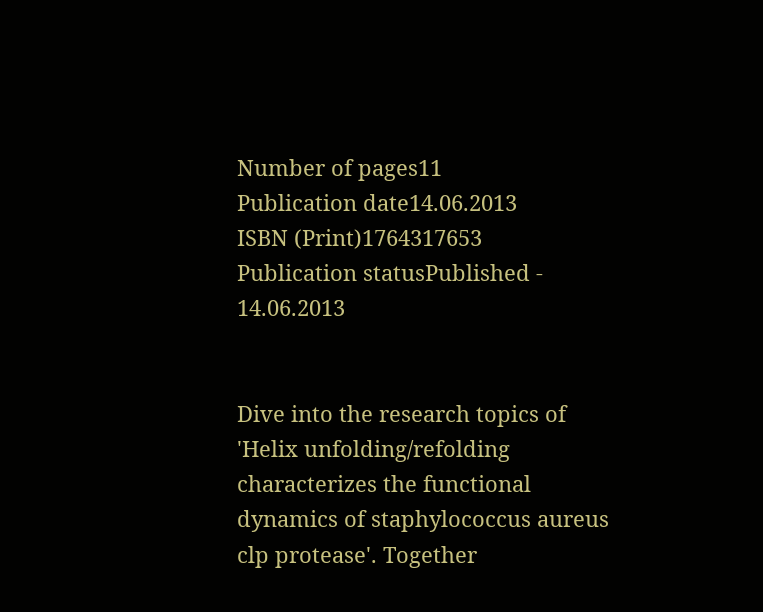Number of pages11
Publication date14.06.2013
ISBN (Print)1764317653
Publication statusPublished - 14.06.2013


Dive into the research topics of 'Helix unfolding/refolding characterizes the functional dynamics of staphylococcus aureus clp protease'. Together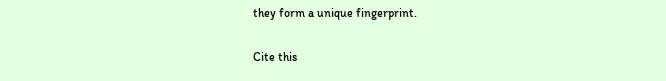they form a unique fingerprint.

Cite this